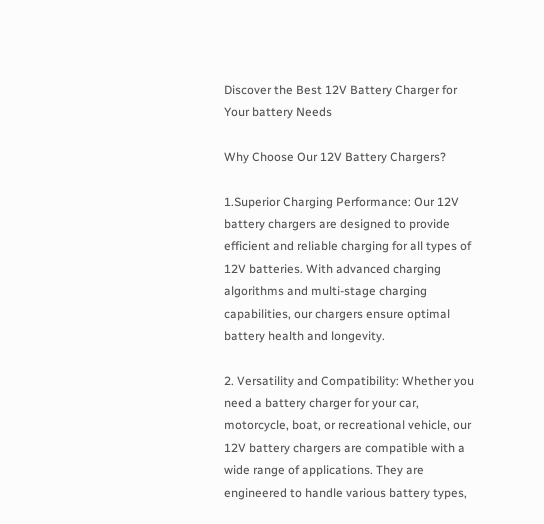Discover the Best 12V Battery Charger for Your battery Needs

Why Choose Our 12V Battery Chargers?

1.Superior Charging Performance: Our 12V battery chargers are designed to provide efficient and reliable charging for all types of 12V batteries. With advanced charging algorithms and multi-stage charging capabilities, our chargers ensure optimal battery health and longevity.

2. Versatility and Compatibility: Whether you need a battery charger for your car, motorcycle, boat, or recreational vehicle, our 12V battery chargers are compatible with a wide range of applications. They are engineered to handle various battery types,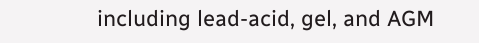including lead-acid, gel, and AGM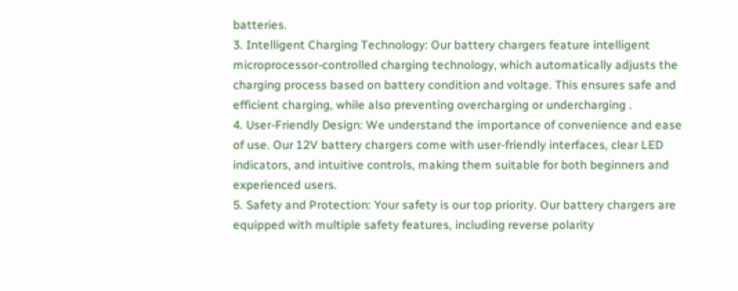batteries.
3. Intelligent Charging Technology: Our battery chargers feature intelligent microprocessor-controlled charging technology, which automatically adjusts the charging process based on battery condition and voltage. This ensures safe and efficient charging, while also preventing overcharging or undercharging .
4. User-Friendly Design: We understand the importance of convenience and ease of use. Our 12V battery chargers come with user-friendly interfaces, clear LED indicators, and intuitive controls, making them suitable for both beginners and experienced users.
5. Safety and Protection: Your safety is our top priority. Our battery chargers are equipped with multiple safety features, including reverse polarity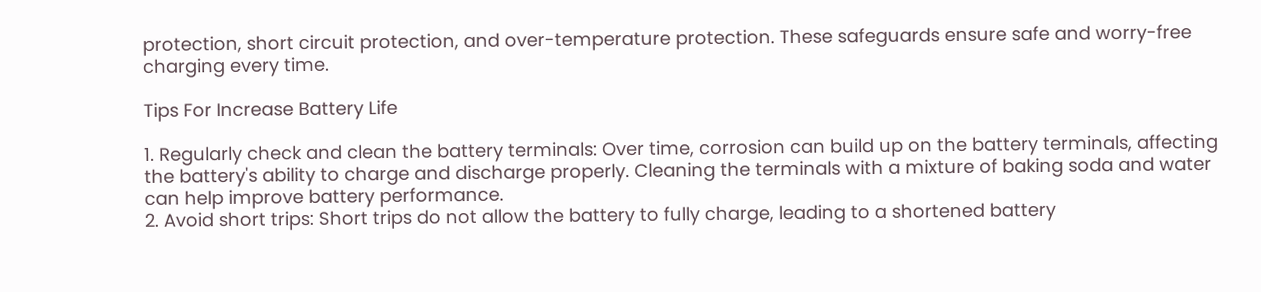protection, short circuit protection, and over-temperature protection. These safeguards ensure safe and worry-free charging every time.

Tips For Increase Battery Life

1. Regularly check and clean the battery terminals: Over time, corrosion can build up on the battery terminals, affecting the battery's ability to charge and discharge properly. Cleaning the terminals with a mixture of baking soda and water can help improve battery performance.
2. Avoid short trips: Short trips do not allow the battery to fully charge, leading to a shortened battery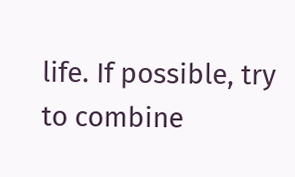life. If possible, try to combine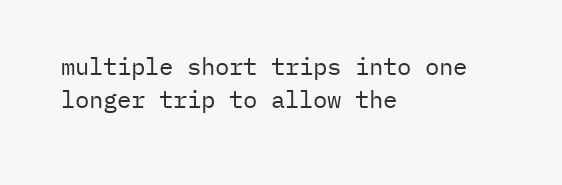multiple short trips into one longer trip to allow the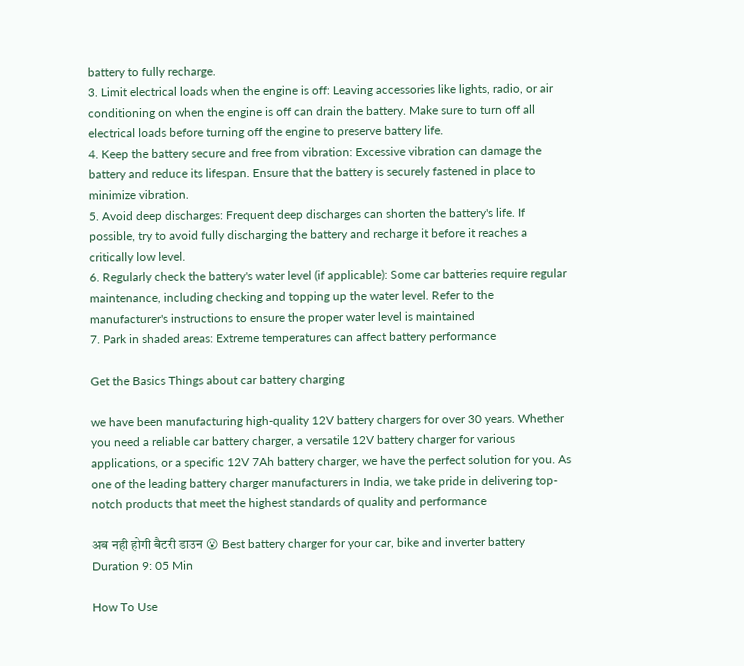battery to fully recharge.
3. Limit electrical loads when the engine is off: Leaving accessories like lights, radio, or air conditioning on when the engine is off can drain the battery. Make sure to turn off all electrical loads before turning off the engine to preserve battery life.
4. Keep the battery secure and free from vibration: Excessive vibration can damage the battery and reduce its lifespan. Ensure that the battery is securely fastened in place to minimize vibration.
5. Avoid deep discharges: Frequent deep discharges can shorten the battery's life. If possible, try to avoid fully discharging the battery and recharge it before it reaches a critically low level.
6. Regularly check the battery's water level (if applicable): Some car batteries require regular maintenance, including checking and topping up the water level. Refer to the manufacturer's instructions to ensure the proper water level is maintained
7. Park in shaded areas: Extreme temperatures can affect battery performance

Get the Basics Things about car battery charging

we have been manufacturing high-quality 12V battery chargers for over 30 years. Whether you need a reliable car battery charger, a versatile 12V battery charger for various applications, or a specific 12V 7Ah battery charger, we have the perfect solution for you. As one of the leading battery charger manufacturers in India, we take pride in delivering top-notch products that meet the highest standards of quality and performance

अब नही होगी बैटरी डाउन 😮 Best battery charger for your car, bike and inverter battery Duration 9: 05 Min

How To Use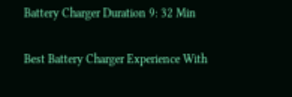Battery Charger Duration 9: 32 Min

Best Battery Charger Experience With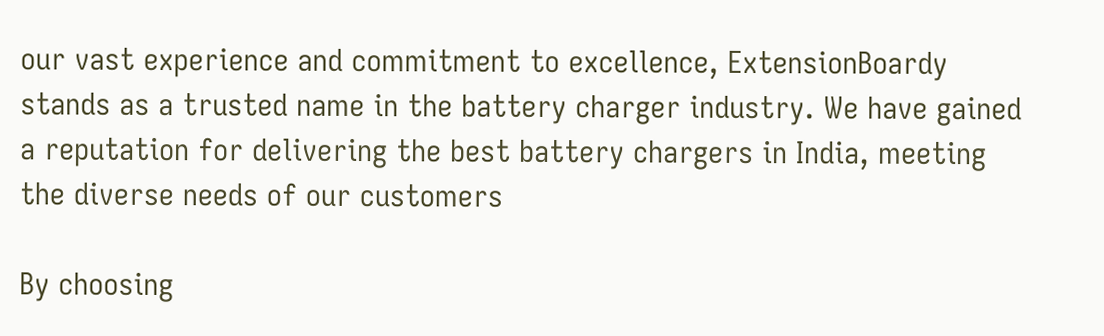our vast experience and commitment to excellence, ExtensionBoardy stands as a trusted name in the battery charger industry. We have gained a reputation for delivering the best battery chargers in India, meeting the diverse needs of our customers

By choosing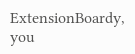ExtensionBoardy, you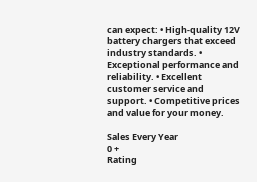can expect: • High-quality 12V battery chargers that exceed industry standards. • Exceptional performance and reliability. • Excellent customer service and support. • Competitive prices and value for your money.

Sales Every Year
0 +
Rating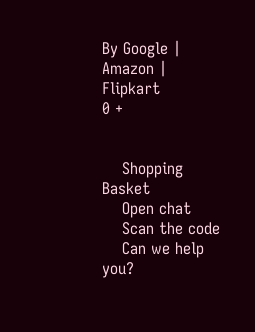By Google | Amazon | Flipkart
0 +


    Shopping Basket
    Open chat
    Scan the code
    Can we help you?